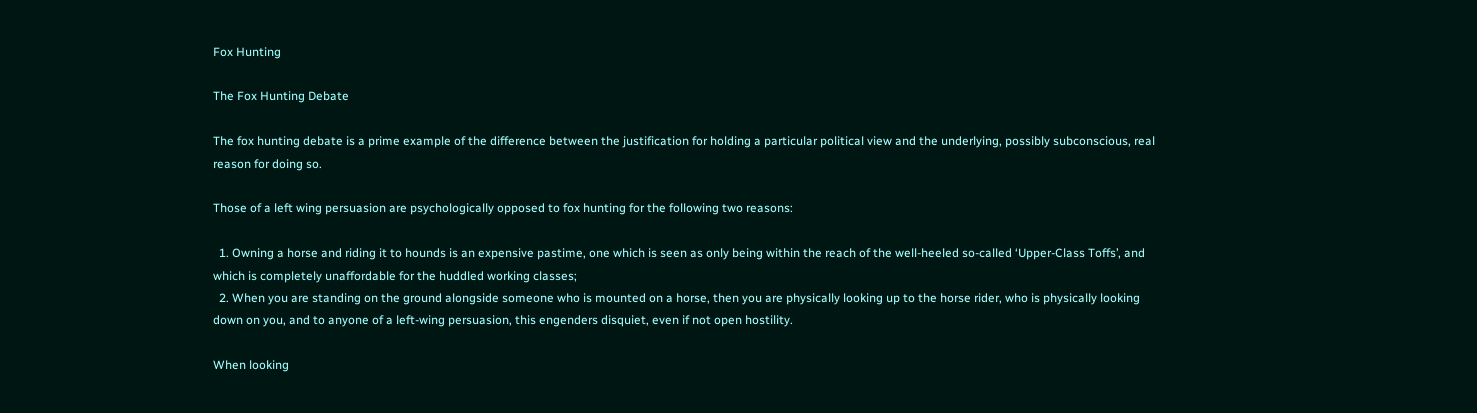Fox Hunting

The Fox Hunting Debate

The fox hunting debate is a prime example of the difference between the justification for holding a particular political view and the underlying, possibly subconscious, real reason for doing so.

Those of a left wing persuasion are psychologically opposed to fox hunting for the following two reasons:

  1. Owning a horse and riding it to hounds is an expensive pastime, one which is seen as only being within the reach of the well-heeled so-called ‘Upper-Class Toffs’, and which is completely unaffordable for the huddled working classes;
  2. When you are standing on the ground alongside someone who is mounted on a horse, then you are physically looking up to the horse rider, who is physically looking down on you, and to anyone of a left-wing persuasion, this engenders disquiet, even if not open hostility.

When looking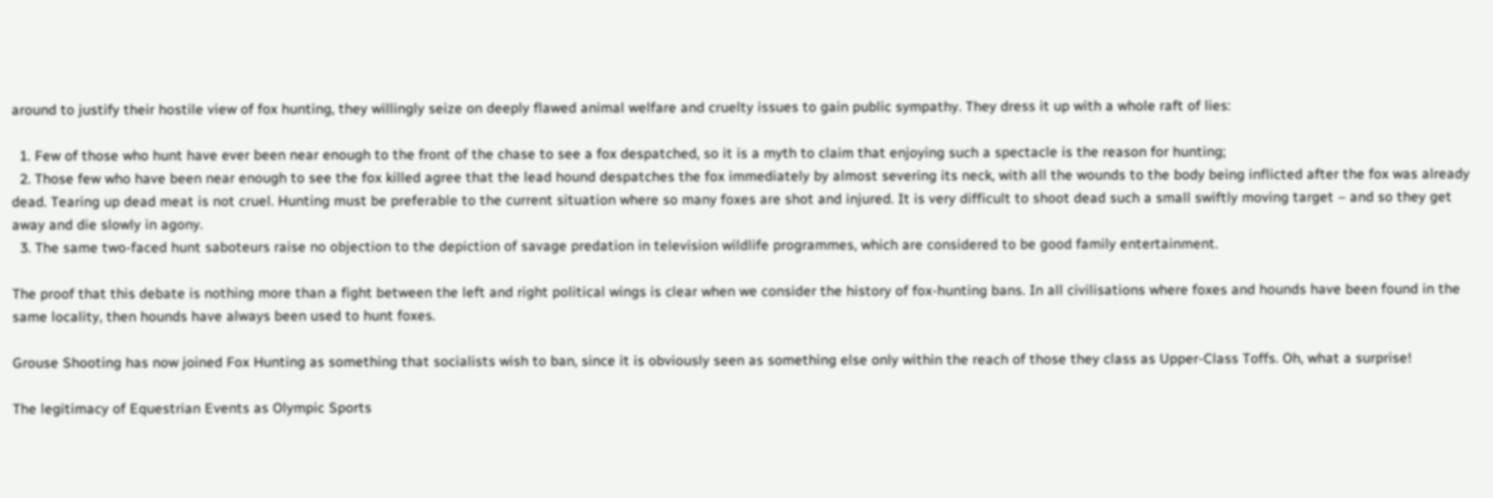around to justify their hostile view of fox hunting, they willingly seize on deeply flawed animal welfare and cruelty issues to gain public sympathy. They dress it up with a whole raft of lies:

  1. Few of those who hunt have ever been near enough to the front of the chase to see a fox despatched, so it is a myth to claim that enjoying such a spectacle is the reason for hunting;
  2. Those few who have been near enough to see the fox killed agree that the lead hound despatches the fox immediately by almost severing its neck, with all the wounds to the body being inflicted after the fox was already dead. Tearing up dead meat is not cruel. Hunting must be preferable to the current situation where so many foxes are shot and injured. It is very difficult to shoot dead such a small swiftly moving target – and so they get away and die slowly in agony.
  3. The same two-faced hunt saboteurs raise no objection to the depiction of savage predation in television wildlife programmes, which are considered to be good family entertainment.

The proof that this debate is nothing more than a fight between the left and right political wings is clear when we consider the history of fox-hunting bans. In all civilisations where foxes and hounds have been found in the same locality, then hounds have always been used to hunt foxes.

Grouse Shooting has now joined Fox Hunting as something that socialists wish to ban, since it is obviously seen as something else only within the reach of those they class as Upper-Class Toffs. Oh, what a surprise!

The legitimacy of Equestrian Events as Olympic Sports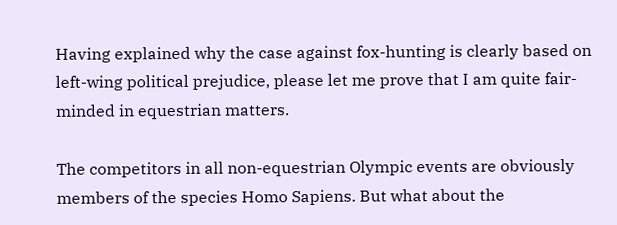Having explained why the case against fox-hunting is clearly based on left-wing political prejudice, please let me prove that I am quite fair-minded in equestrian matters.

The competitors in all non-equestrian Olympic events are obviously members of the species Homo Sapiens. But what about the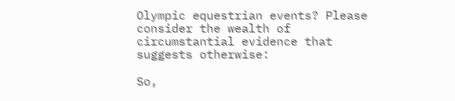Olympic equestrian events? Please consider the wealth of circumstantial evidence that suggests otherwise:

So,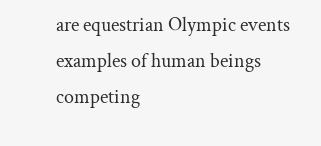are equestrian Olympic events examples of human beings competing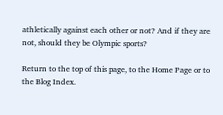athletically against each other or not? And if they are not, should they be Olympic sports?

Return to the top of this page, to the Home Page or to the Blog Index.